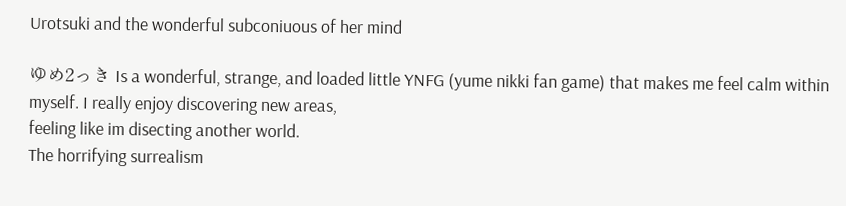Urotsuki and the wonderful subconiuous of her mind

ゆめ2っき Is a wonderful, strange, and loaded little YNFG (yume nikki fan game) that makes me feel calm within myself. I really enjoy discovering new areas,
feeling like im disecting another world.
The horrifying surrealism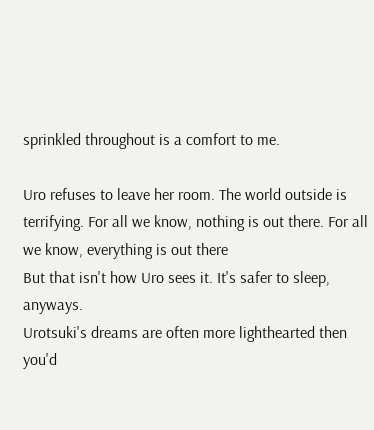sprinkled throughout is a comfort to me.

Uro refuses to leave her room. The world outside is terrifying. For all we know, nothing is out there. For all we know, everything is out there
But that isn't how Uro sees it. It's safer to sleep, anyways.
Urotsuki's dreams are often more lighthearted then you'd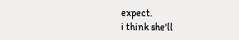expect.
i think she'll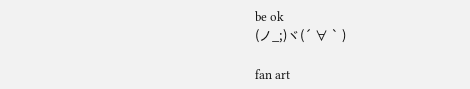be ok
(ノ_;)ヾ(´ ∀ ` )

fan art